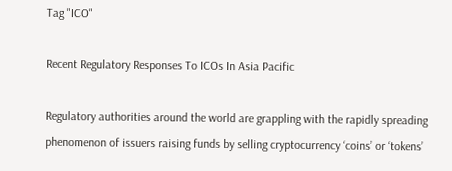Tag "ICO"

Recent Regulatory Responses To ICOs In Asia Pacific

Regulatory authorities around the world are grappling with the rapidly spreading phenomenon of issuers raising funds by selling cryptocurrency ‘coins’ or ‘tokens’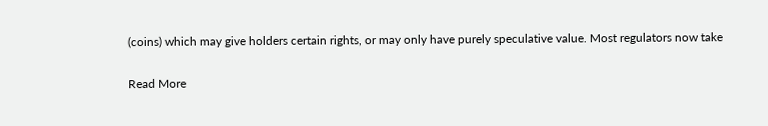(coins) which may give holders certain rights, or may only have purely speculative value. Most regulators now take

Read More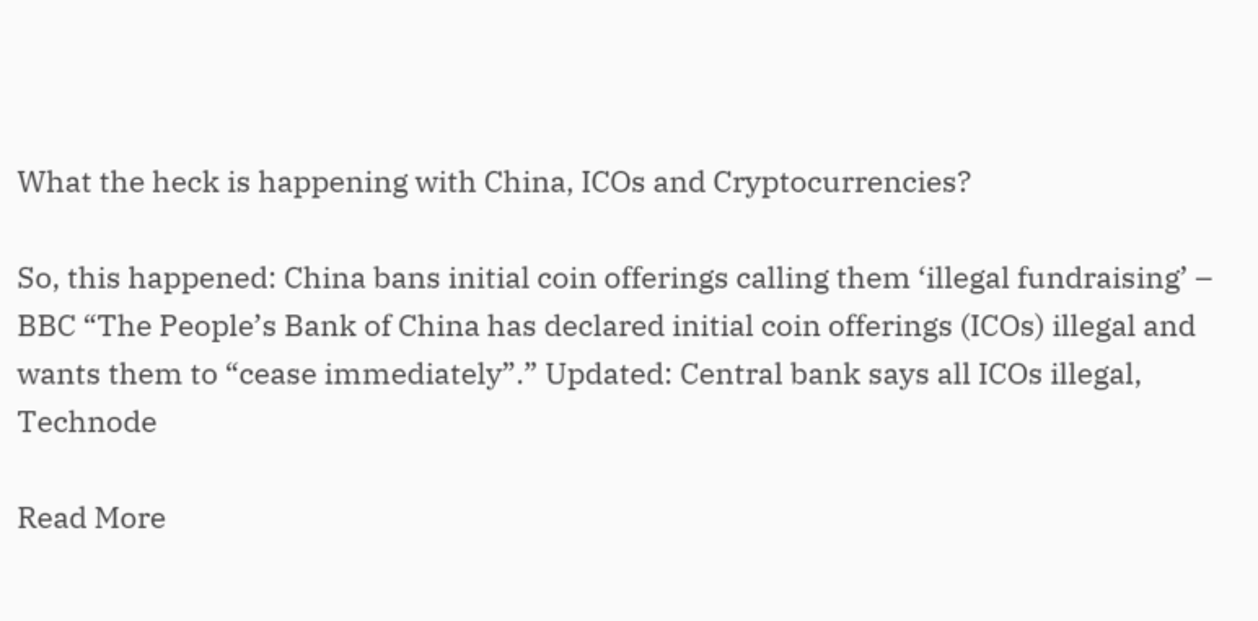What the heck is happening with China, ICOs and Cryptocurrencies?

So, this happened: China bans initial coin offerings calling them ‘illegal fundraising’ – BBC “The People’s Bank of China has declared initial coin offerings (ICOs) illegal and wants them to “cease immediately”.” Updated: Central bank says all ICOs illegal, Technode

Read More